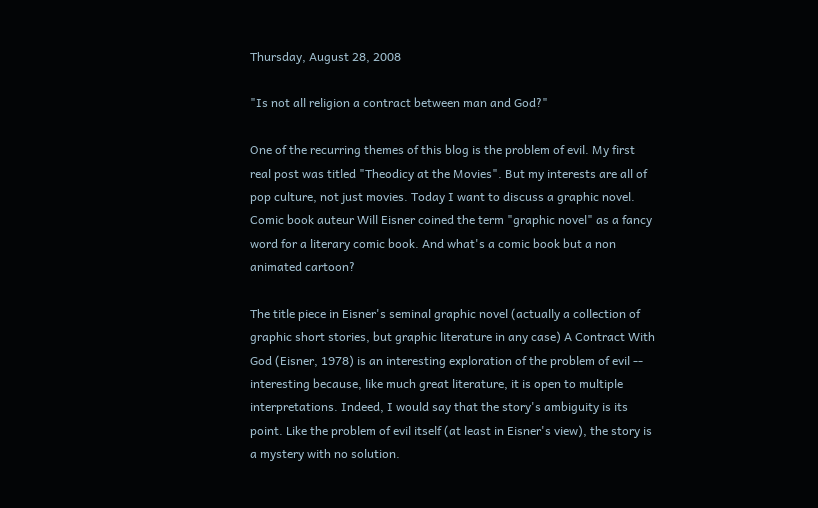Thursday, August 28, 2008

"Is not all religion a contract between man and God?"

One of the recurring themes of this blog is the problem of evil. My first real post was titled "Theodicy at the Movies". But my interests are all of pop culture, not just movies. Today I want to discuss a graphic novel. Comic book auteur Will Eisner coined the term "graphic novel" as a fancy word for a literary comic book. And what's a comic book but a non animated cartoon?

The title piece in Eisner's seminal graphic novel (actually a collection of graphic short stories, but graphic literature in any case) A Contract With God (Eisner, 1978) is an interesting exploration of the problem of evil -- interesting because, like much great literature, it is open to multiple interpretations. Indeed, I would say that the story's ambiguity is its point. Like the problem of evil itself (at least in Eisner's view), the story is a mystery with no solution.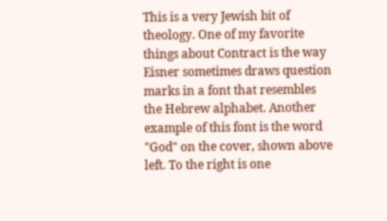This is a very Jewish bit of theology. One of my favorite things about Contract is the way Eisner sometimes draws question marks in a font that resembles the Hebrew alphabet. Another example of this font is the word "God" on the cover, shown above left. To the right is one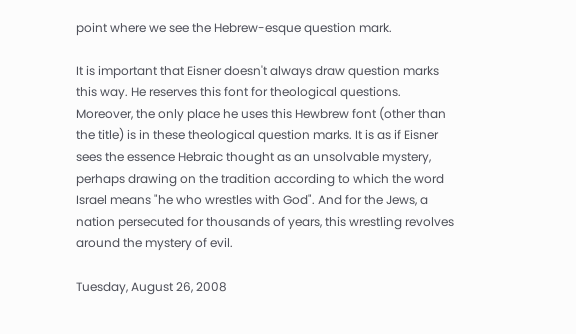point where we see the Hebrew-esque question mark.

It is important that Eisner doesn't always draw question marks this way. He reserves this font for theological questions. Moreover, the only place he uses this Hewbrew font (other than the title) is in these theological question marks. It is as if Eisner sees the essence Hebraic thought as an unsolvable mystery, perhaps drawing on the tradition according to which the word Israel means "he who wrestles with God". And for the Jews, a nation persecuted for thousands of years, this wrestling revolves around the mystery of evil.

Tuesday, August 26, 2008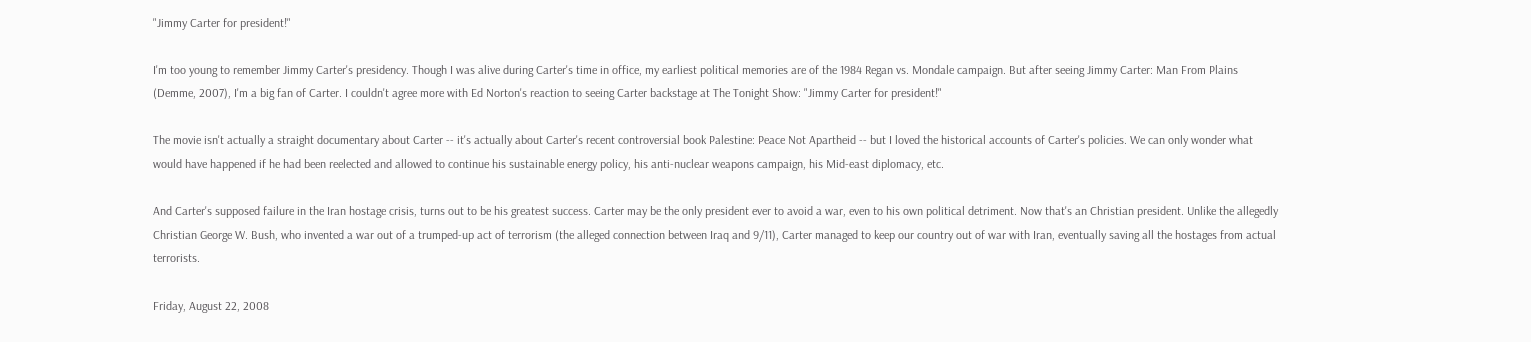"Jimmy Carter for president!"

I'm too young to remember Jimmy Carter's presidency. Though I was alive during Carter's time in office, my earliest political memories are of the 1984 Regan vs. Mondale campaign. But after seeing Jimmy Carter: Man From Plains (Demme, 2007), I'm a big fan of Carter. I couldn't agree more with Ed Norton's reaction to seeing Carter backstage at The Tonight Show: "Jimmy Carter for president!"

The movie isn't actually a straight documentary about Carter -- it's actually about Carter's recent controversial book Palestine: Peace Not Apartheid -- but I loved the historical accounts of Carter's policies. We can only wonder what would have happened if he had been reelected and allowed to continue his sustainable energy policy, his anti-nuclear weapons campaign, his Mid-east diplomacy, etc.

And Carter's supposed failure in the Iran hostage crisis, turns out to be his greatest success. Carter may be the only president ever to avoid a war, even to his own political detriment. Now that's an Christian president. Unlike the allegedly Christian George W. Bush, who invented a war out of a trumped-up act of terrorism (the alleged connection between Iraq and 9/11), Carter managed to keep our country out of war with Iran, eventually saving all the hostages from actual terrorists.

Friday, August 22, 2008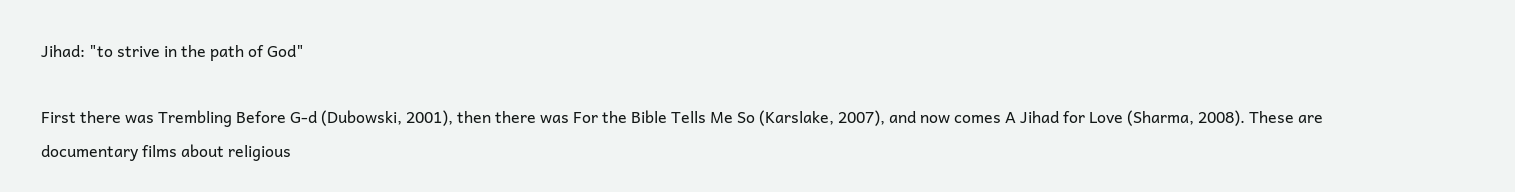Jihad: "to strive in the path of God"

First there was Trembling Before G-d (Dubowski, 2001), then there was For the Bible Tells Me So (Karslake, 2007), and now comes A Jihad for Love (Sharma, 2008). These are documentary films about religious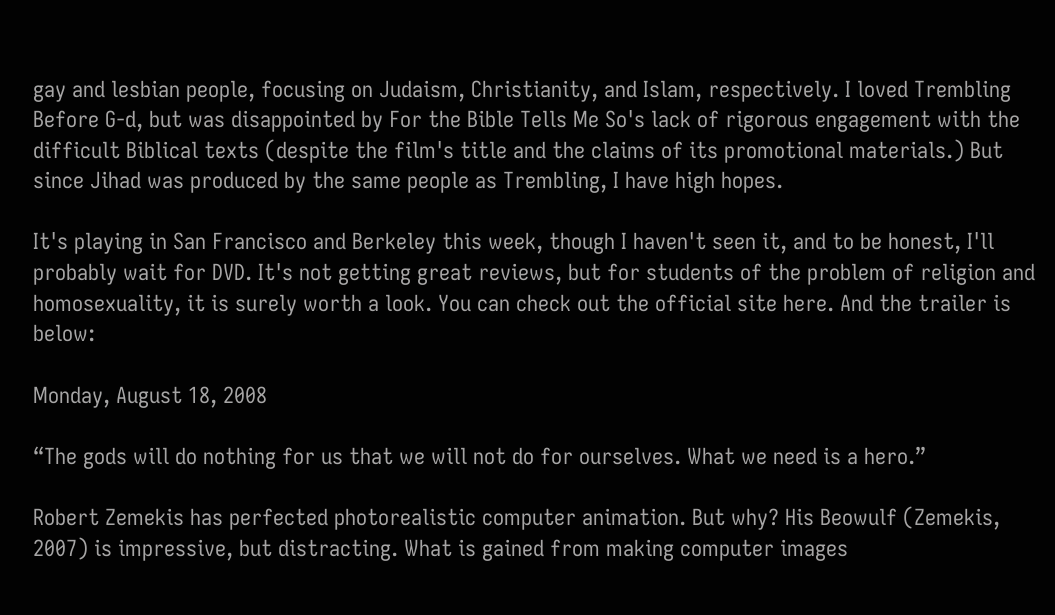gay and lesbian people, focusing on Judaism, Christianity, and Islam, respectively. I loved Trembling Before G-d, but was disappointed by For the Bible Tells Me So's lack of rigorous engagement with the difficult Biblical texts (despite the film's title and the claims of its promotional materials.) But since Jihad was produced by the same people as Trembling, I have high hopes.

It's playing in San Francisco and Berkeley this week, though I haven't seen it, and to be honest, I'll probably wait for DVD. It's not getting great reviews, but for students of the problem of religion and homosexuality, it is surely worth a look. You can check out the official site here. And the trailer is below:

Monday, August 18, 2008

“The gods will do nothing for us that we will not do for ourselves. What we need is a hero.”

Robert Zemekis has perfected photorealistic computer animation. But why? His Beowulf (Zemekis, 2007) is impressive, but distracting. What is gained from making computer images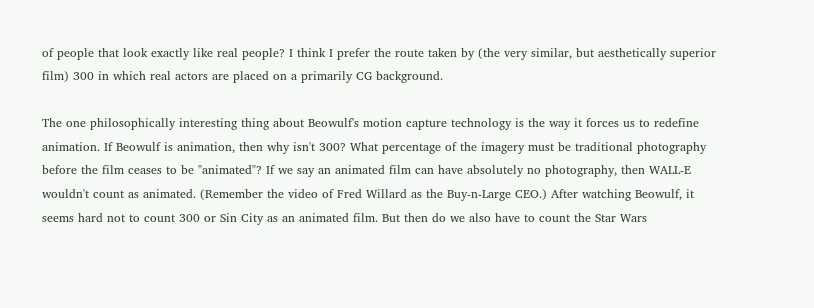of people that look exactly like real people? I think I prefer the route taken by (the very similar, but aesthetically superior film) 300 in which real actors are placed on a primarily CG background.

The one philosophically interesting thing about Beowulf's motion capture technology is the way it forces us to redefine animation. If Beowulf is animation, then why isn't 300? What percentage of the imagery must be traditional photography before the film ceases to be "animated"? If we say an animated film can have absolutely no photography, then WALL-E wouldn't count as animated. (Remember the video of Fred Willard as the Buy-n-Large CEO.) After watching Beowulf, it seems hard not to count 300 or Sin City as an animated film. But then do we also have to count the Star Wars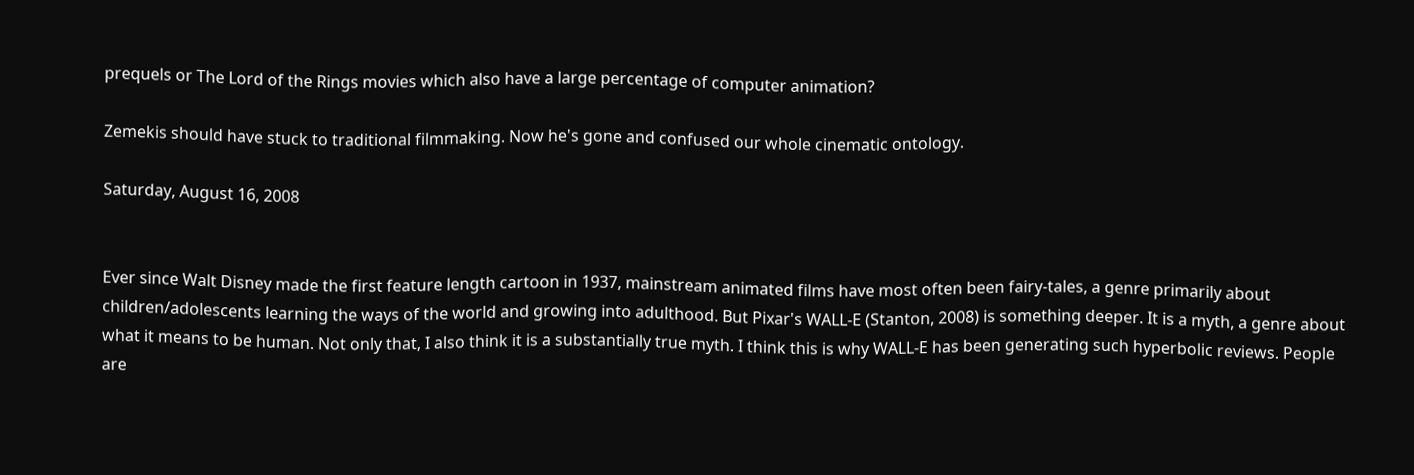prequels or The Lord of the Rings movies which also have a large percentage of computer animation?

Zemekis should have stuck to traditional filmmaking. Now he's gone and confused our whole cinematic ontology.

Saturday, August 16, 2008


Ever since Walt Disney made the first feature length cartoon in 1937, mainstream animated films have most often been fairy-tales, a genre primarily about children/adolescents learning the ways of the world and growing into adulthood. But Pixar's WALL-E (Stanton, 2008) is something deeper. It is a myth, a genre about what it means to be human. Not only that, I also think it is a substantially true myth. I think this is why WALL-E has been generating such hyperbolic reviews. People are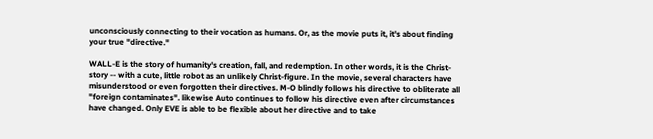unconsciously connecting to their vocation as humans. Or, as the movie puts it, it's about finding your true "directive."

WALL-E is the story of humanity's creation, fall, and redemption. In other words, it is the Christ-story -- with a cute, little robot as an unlikely Christ-figure. In the movie, several characters have misunderstood or even forgotten their directives. M-O blindly follows his directive to obliterate all "foreign contaminates". likewise Auto continues to follow his directive even after circumstances have changed. Only EVE is able to be flexible about her directive and to take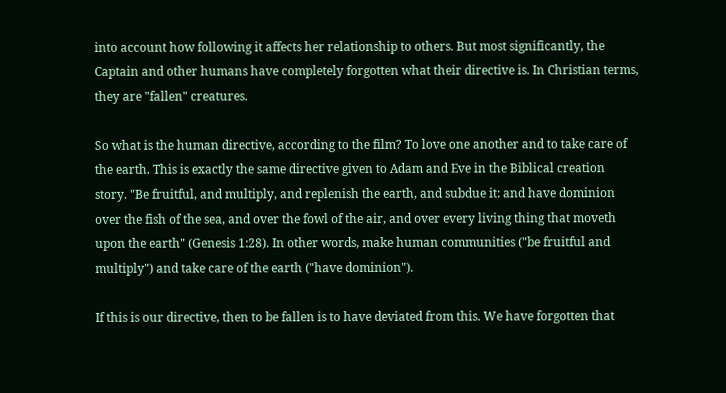into account how following it affects her relationship to others. But most significantly, the Captain and other humans have completely forgotten what their directive is. In Christian terms, they are "fallen" creatures.

So what is the human directive, according to the film? To love one another and to take care of the earth. This is exactly the same directive given to Adam and Eve in the Biblical creation story. "Be fruitful, and multiply, and replenish the earth, and subdue it: and have dominion over the fish of the sea, and over the fowl of the air, and over every living thing that moveth upon the earth" (Genesis 1:28). In other words, make human communities ("be fruitful and multiply") and take care of the earth ("have dominion").

If this is our directive, then to be fallen is to have deviated from this. We have forgotten that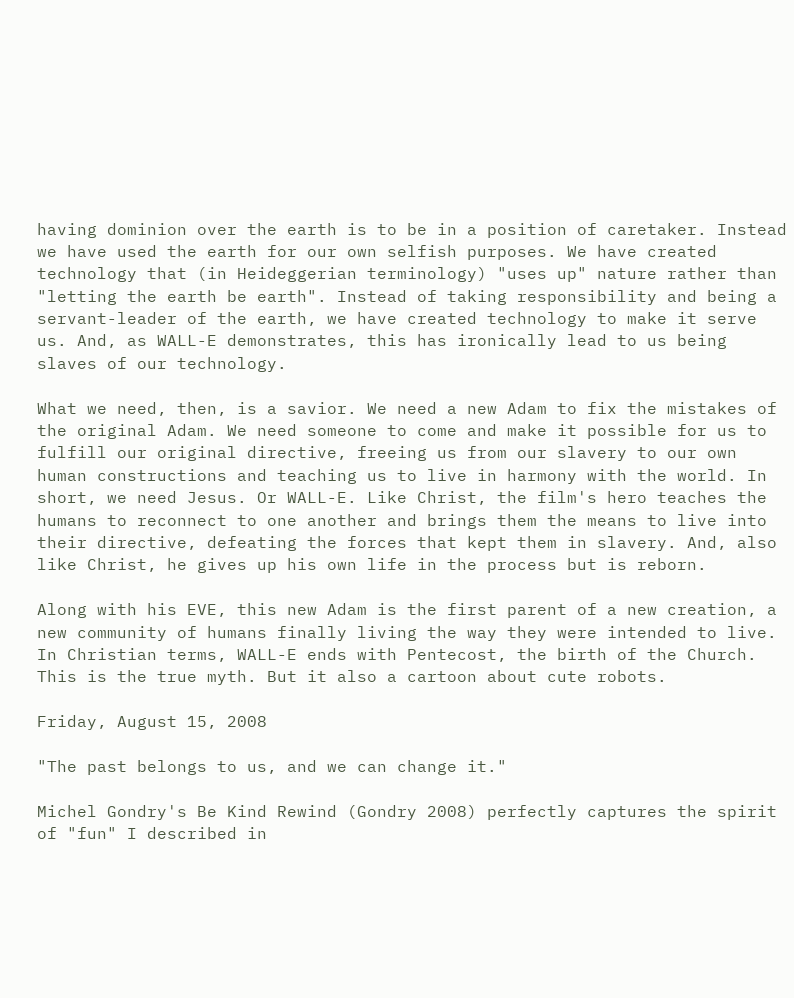having dominion over the earth is to be in a position of caretaker. Instead we have used the earth for our own selfish purposes. We have created technology that (in Heideggerian terminology) "uses up" nature rather than "letting the earth be earth". Instead of taking responsibility and being a servant-leader of the earth, we have created technology to make it serve us. And, as WALL-E demonstrates, this has ironically lead to us being slaves of our technology.

What we need, then, is a savior. We need a new Adam to fix the mistakes of the original Adam. We need someone to come and make it possible for us to fulfill our original directive, freeing us from our slavery to our own human constructions and teaching us to live in harmony with the world. In short, we need Jesus. Or WALL-E. Like Christ, the film's hero teaches the humans to reconnect to one another and brings them the means to live into their directive, defeating the forces that kept them in slavery. And, also like Christ, he gives up his own life in the process but is reborn.

Along with his EVE, this new Adam is the first parent of a new creation, a new community of humans finally living the way they were intended to live. In Christian terms, WALL-E ends with Pentecost, the birth of the Church. This is the true myth. But it also a cartoon about cute robots.

Friday, August 15, 2008

"The past belongs to us, and we can change it."

Michel Gondry's Be Kind Rewind (Gondry 2008) perfectly captures the spirit of "fun" I described in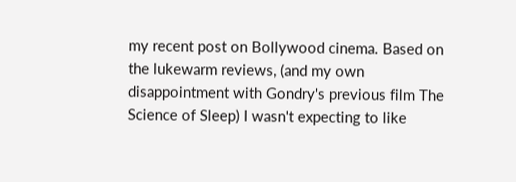my recent post on Bollywood cinema. Based on the lukewarm reviews, (and my own disappointment with Gondry's previous film The Science of Sleep) I wasn't expecting to like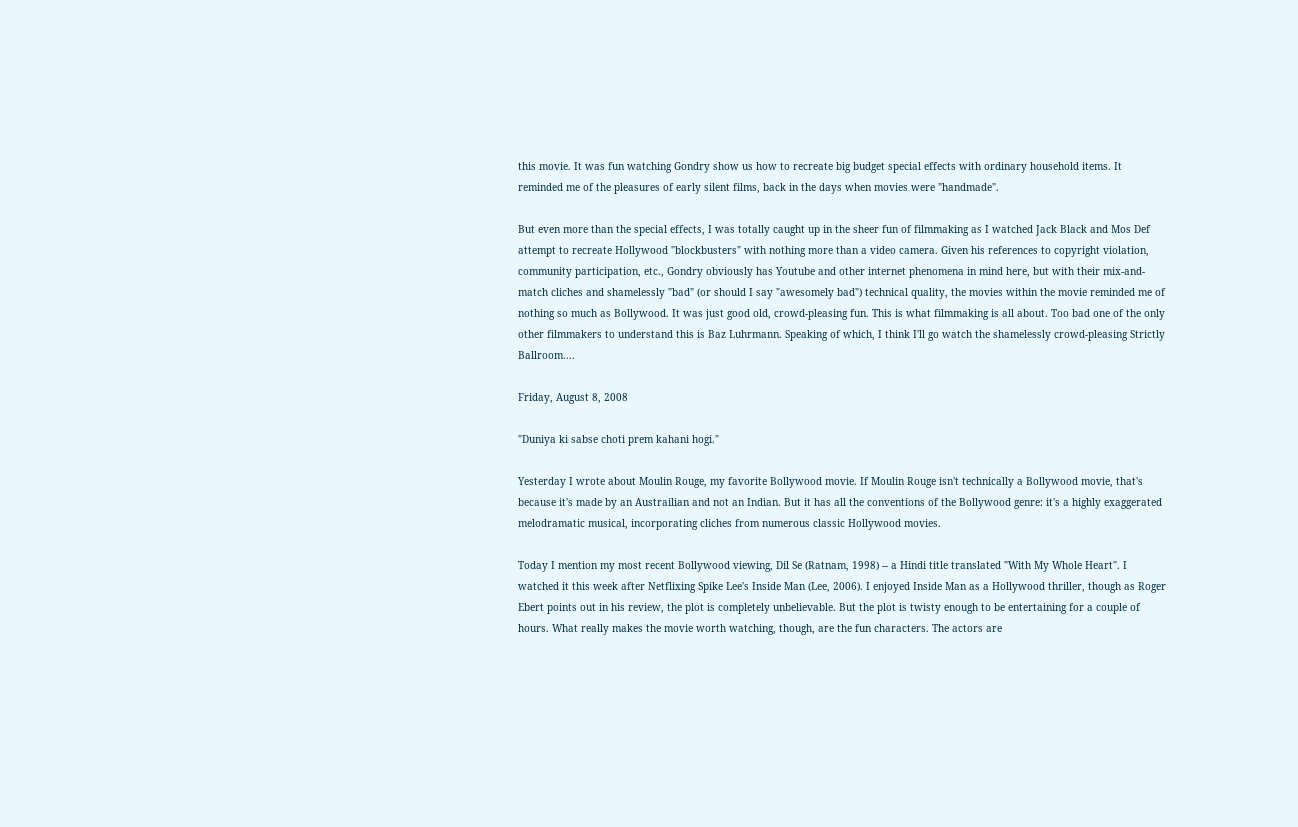this movie. It was fun watching Gondry show us how to recreate big budget special effects with ordinary household items. It reminded me of the pleasures of early silent films, back in the days when movies were "handmade".

But even more than the special effects, I was totally caught up in the sheer fun of filmmaking as I watched Jack Black and Mos Def attempt to recreate Hollywood "blockbusters" with nothing more than a video camera. Given his references to copyright violation, community participation, etc., Gondry obviously has Youtube and other internet phenomena in mind here, but with their mix-and-match cliches and shamelessly "bad" (or should I say "awesomely bad") technical quality, the movies within the movie reminded me of nothing so much as Bollywood. It was just good old, crowd-pleasing fun. This is what filmmaking is all about. Too bad one of the only other filmmakers to understand this is Baz Luhrmann. Speaking of which, I think I'll go watch the shamelessly crowd-pleasing Strictly Ballroom....

Friday, August 8, 2008

"Duniya ki sabse choti prem kahani hogi."

Yesterday I wrote about Moulin Rouge, my favorite Bollywood movie. If Moulin Rouge isn't technically a Bollywood movie, that's because it's made by an Austrailian and not an Indian. But it has all the conventions of the Bollywood genre: it's a highly exaggerated melodramatic musical, incorporating cliches from numerous classic Hollywood movies.

Today I mention my most recent Bollywood viewing, Dil Se (Ratnam, 1998) -- a Hindi title translated "With My Whole Heart". I watched it this week after Netflixing Spike Lee's Inside Man (Lee, 2006). I enjoyed Inside Man as a Hollywood thriller, though as Roger Ebert points out in his review, the plot is completely unbelievable. But the plot is twisty enough to be entertaining for a couple of hours. What really makes the movie worth watching, though, are the fun characters. The actors are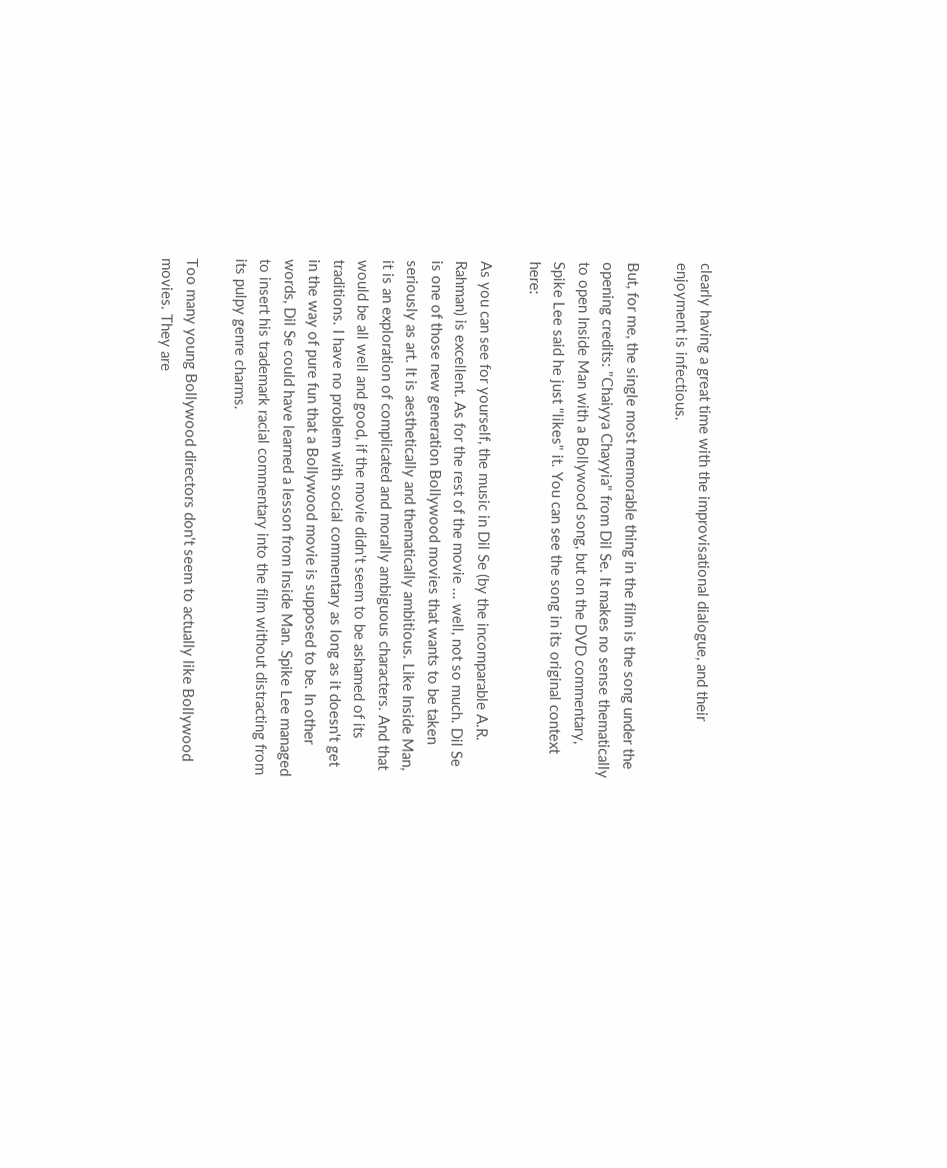clearly having a great time with the improvisational dialogue, and their enjoyment is infectious.

But, for me, the single most memorable thing in the film is the song under the opening credits: "Chaiyya Chayyia" from Dil Se. It makes no sense thematically to open Inside Man with a Bollywood song, but on the DVD commentary, Spike Lee said he just "likes" it. You can see the song in its original context here:

As you can see for yourself, the music in Dil Se (by the incomparable A.R. Rahman) is excellent. As for the rest of the movie ... well, not so much. Dil Se is one of those new generation Bollywood movies that wants to be taken seriously as art. It is aesthetically and thematically ambitious. Like Inside Man, it is an exploration of complicated and morally ambiguous characters. And that would be all well and good, if the movie didn't seem to be ashamed of its traditions. I have no problem with social commentary as long as it doesn't get in the way of pure fun that a Bollywood movie is supposed to be. In other words, Dil Se could have learned a lesson from Inside Man. Spike Lee managed to insert his trademark racial commentary into the film without distracting from its pulpy genre charms.

Too many young Bollywood directors don't seem to actually like Bollywood movies. They are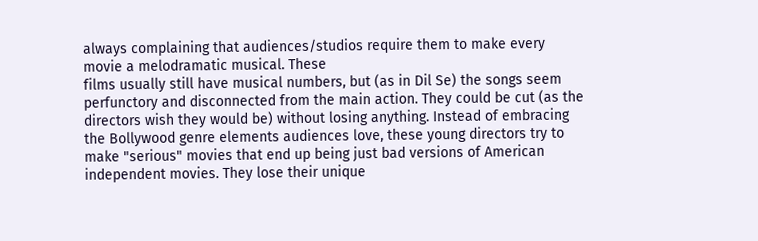always complaining that audiences/studios require them to make every movie a melodramatic musical. These
films usually still have musical numbers, but (as in Dil Se) the songs seem perfunctory and disconnected from the main action. They could be cut (as the directors wish they would be) without losing anything. Instead of embracing the Bollywood genre elements audiences love, these young directors try to make "serious" movies that end up being just bad versions of American independent movies. They lose their unique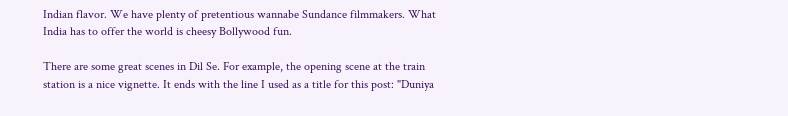Indian flavor. We have plenty of pretentious wannabe Sundance filmmakers. What India has to offer the world is cheesy Bollywood fun.

There are some great scenes in Dil Se. For example, the opening scene at the train station is a nice vignette. It ends with the line I used as a title for this post: "Duniya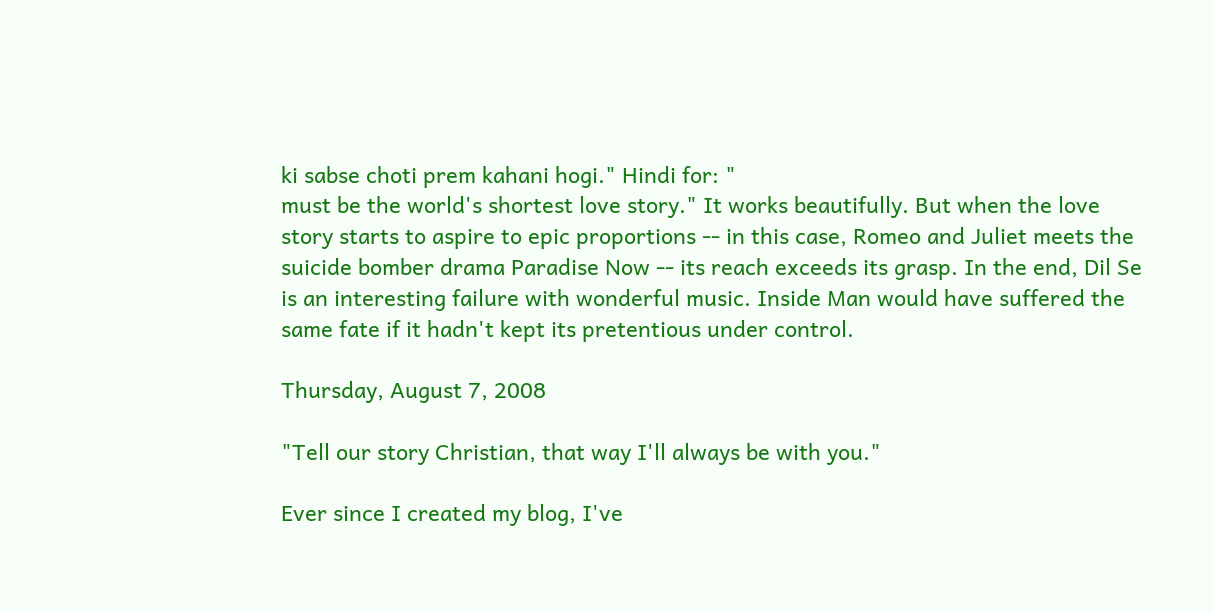ki sabse choti prem kahani hogi." Hindi for: "
must be the world's shortest love story." It works beautifully. But when the love story starts to aspire to epic proportions -- in this case, Romeo and Juliet meets the suicide bomber drama Paradise Now -- its reach exceeds its grasp. In the end, Dil Se is an interesting failure with wonderful music. Inside Man would have suffered the same fate if it hadn't kept its pretentious under control.

Thursday, August 7, 2008

"Tell our story Christian, that way I'll always be with you."

Ever since I created my blog, I've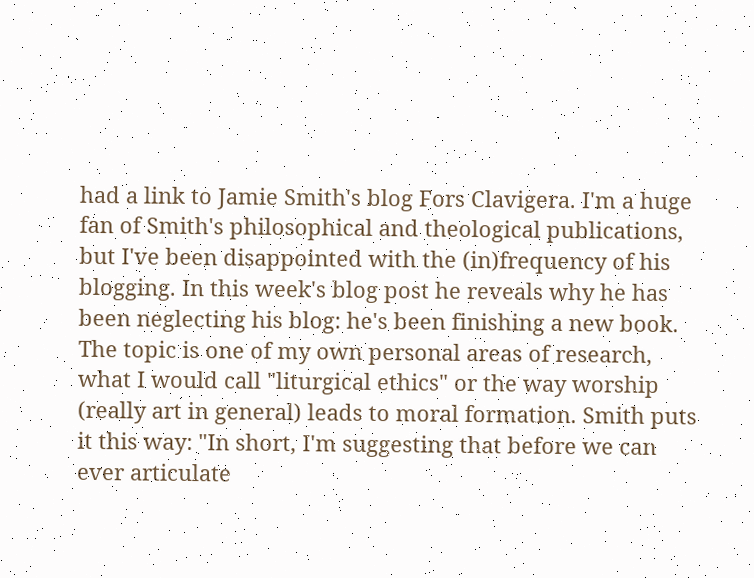had a link to Jamie Smith's blog Fors Clavigera. I'm a huge fan of Smith's philosophical and theological publications, but I've been disappointed with the (in)frequency of his blogging. In this week's blog post he reveals why he has been neglecting his blog: he's been finishing a new book. The topic is one of my own personal areas of research, what I would call "liturgical ethics" or the way worship (really art in general) leads to moral formation. Smith puts it this way: "In short, I'm suggesting that before we can ever articulate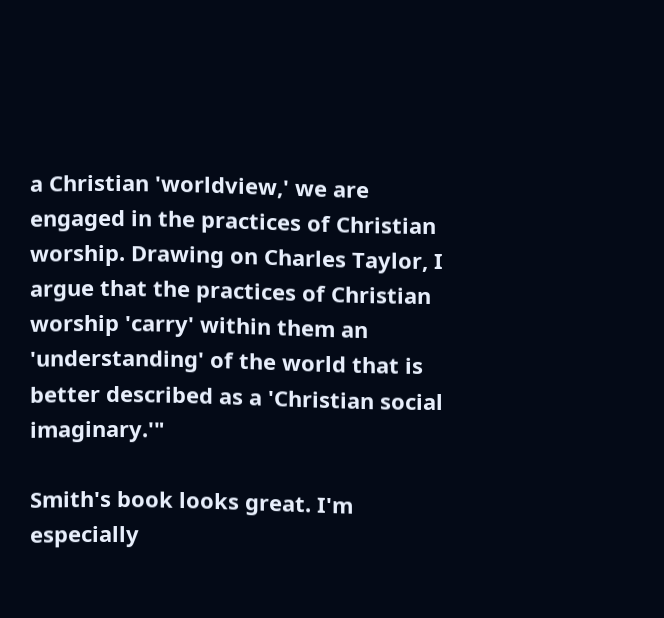a Christian 'worldview,' we are engaged in the practices of Christian worship. Drawing on Charles Taylor, I argue that the practices of Christian worship 'carry' within them an 'understanding' of the world that is better described as a 'Christian social imaginary.'"

Smith's book looks great. I'm especially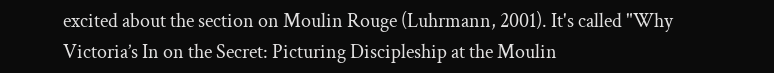excited about the section on Moulin Rouge (Luhrmann, 2001). It's called "Why Victoria’s In on the Secret: Picturing Discipleship at the Moulin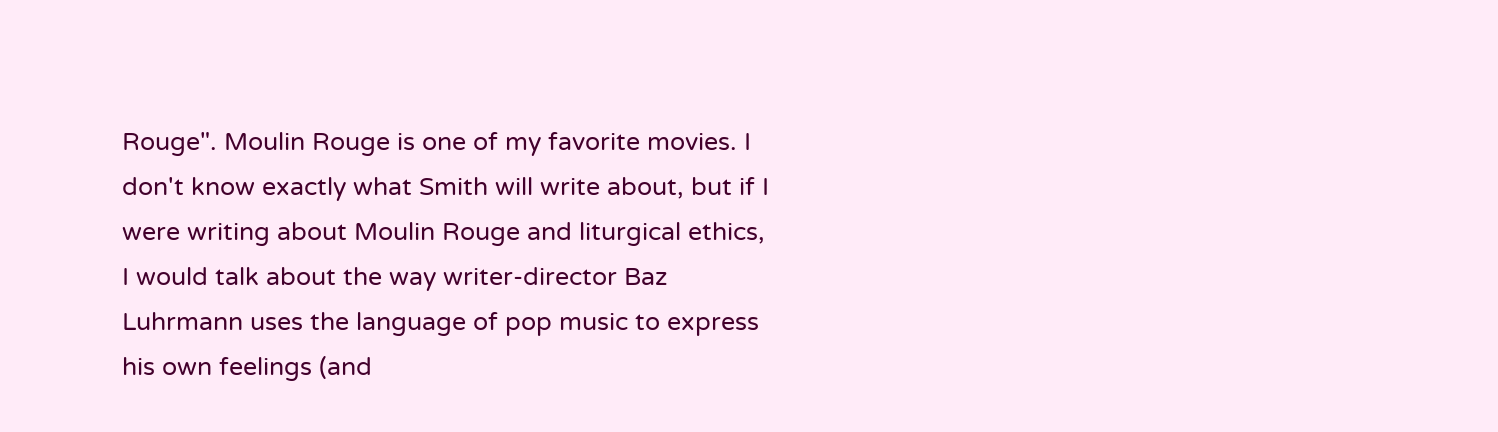Rouge". Moulin Rouge is one of my favorite movies. I don't know exactly what Smith will write about, but if I were writing about Moulin Rouge and liturgical ethics, I would talk about the way writer-director Baz Luhrmann uses the language of pop music to express his own feelings (and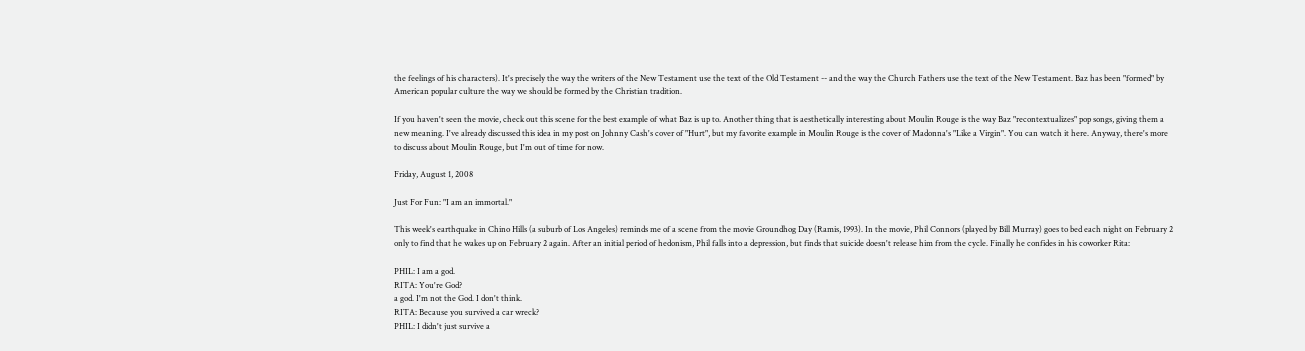the feelings of his characters). It's precisely the way the writers of the New Testament use the text of the Old Testament -- and the way the Church Fathers use the text of the New Testament. Baz has been "formed" by American popular culture the way we should be formed by the Christian tradition.

If you haven't seen the movie, check out this scene for the best example of what Baz is up to. Another thing that is aesthetically interesting about Moulin Rouge is the way Baz "recontextualizes" pop songs, giving them a new meaning. I've already discussed this idea in my post on Johnny Cash's cover of "Hurt", but my favorite example in Moulin Rouge is the cover of Madonna's "Like a Virgin". You can watch it here. Anyway, there's more to discuss about Moulin Rouge, but I'm out of time for now.

Friday, August 1, 2008

Just For Fun: "I am an immortal."

This week's earthquake in Chino Hills (a suburb of Los Angeles) reminds me of a scene from the movie Groundhog Day (Ramis, 1993). In the movie, Phil Connors (played by Bill Murray) goes to bed each night on February 2 only to find that he wakes up on February 2 again. After an initial period of hedonism, Phil falls into a depression, but finds that suicide doesn't release him from the cycle. Finally he confides in his coworker Rita:

PHIL: I am a god.
RITA: You're God?
a god. I'm not the God. I don't think.
RITA: Because you survived a car wreck?
PHIL: I didn't just survive a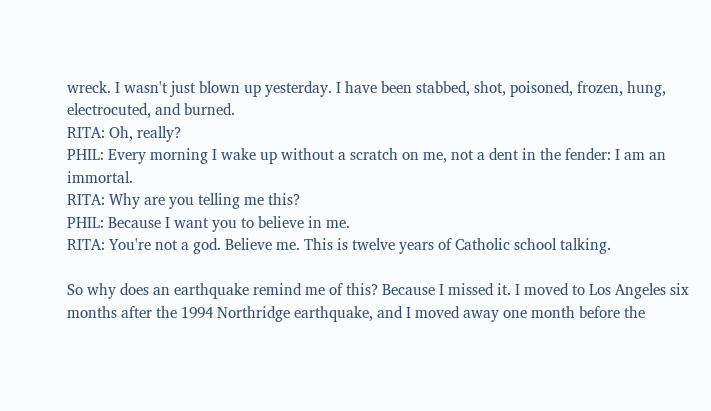wreck. I wasn't just blown up yesterday. I have been stabbed, shot, poisoned, frozen, hung, electrocuted, and burned.
RITA: Oh, really?
PHIL: Every morning I wake up without a scratch on me, not a dent in the fender: I am an immortal.
RITA: Why are you telling me this?
PHIL: Because I want you to believe in me.
RITA: You're not a god. Believe me. This is twelve years of Catholic school talking.

So why does an earthquake remind me of this? Because I missed it. I moved to Los Angeles six months after the 1994 Northridge earthquake, and I moved away one month before the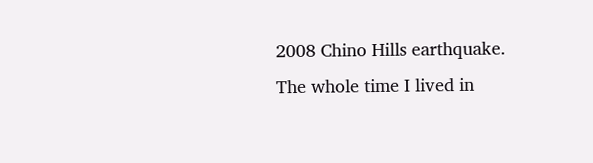2008 Chino Hills earthquake. The whole time I lived in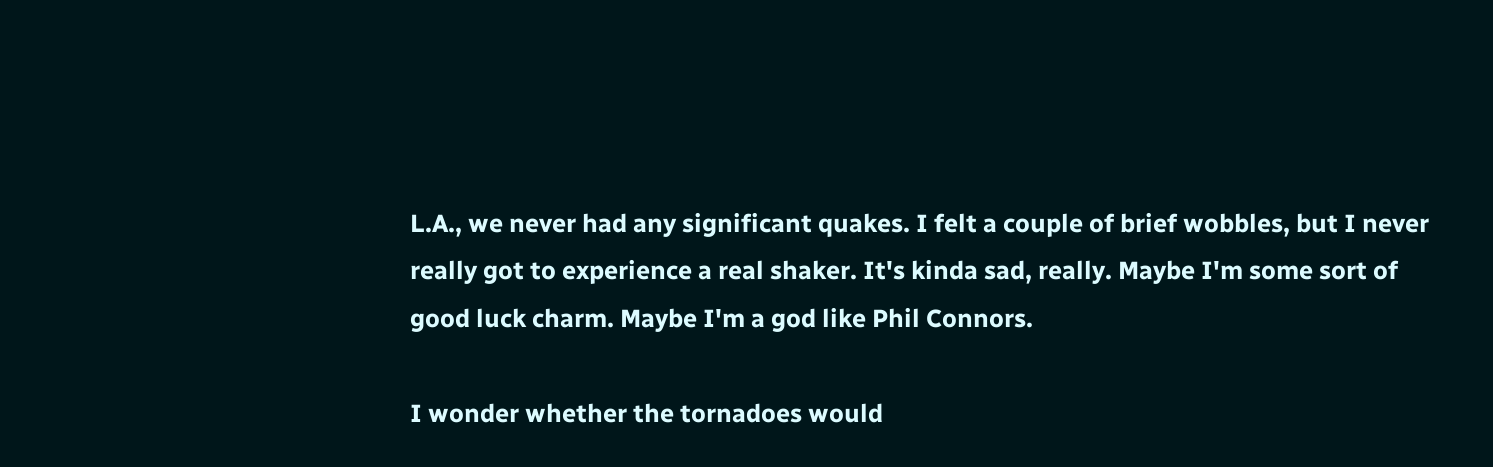L.A., we never had any significant quakes. I felt a couple of brief wobbles, but I never really got to experience a real shaker. It's kinda sad, really. Maybe I'm some sort of good luck charm. Maybe I'm a god like Phil Connors.

I wonder whether the tornadoes would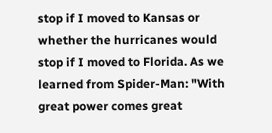stop if I moved to Kansas or whether the hurricanes would stop if I moved to Florida. As we learned from Spider-Man: "With great power comes great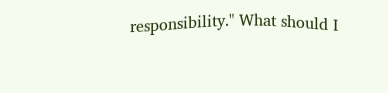responsibility." What should I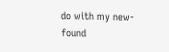do with my new-found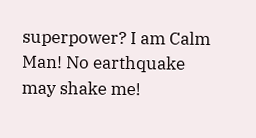superpower? I am Calm Man! No earthquake may shake me!